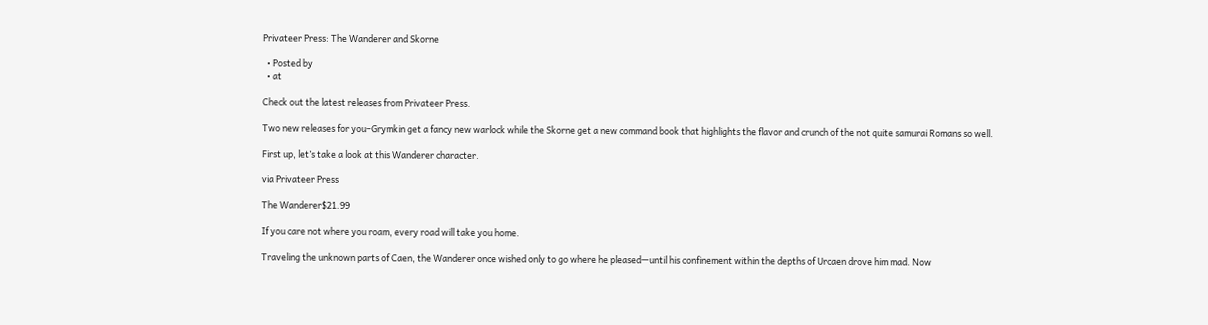Privateer Press: The Wanderer and Skorne

  • Posted by
  • at

Check out the latest releases from Privateer Press.

Two new releases for you–Grymkin get a fancy new warlock while the Skorne get a new command book that highlights the flavor and crunch of the not quite samurai Romans so well.

First up, let’s take a look at this Wanderer character.

via Privateer Press

The Wanderer$21.99

If you care not where you roam, every road will take you home.

Traveling the unknown parts of Caen, the Wanderer once wished only to go where he pleased—until his confinement within the depths of Urcaen drove him mad. Now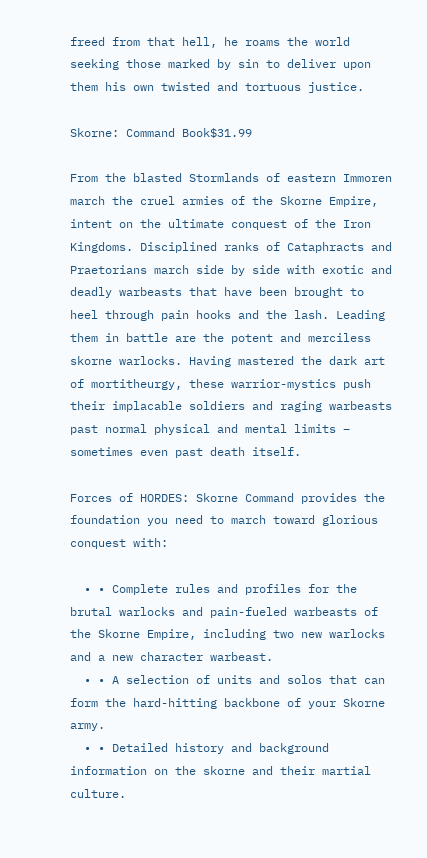freed from that hell, he roams the world seeking those marked by sin to deliver upon them his own twisted and tortuous justice.

Skorne: Command Book$31.99

From the blasted Stormlands of eastern Immoren march the cruel armies of the Skorne Empire, intent on the ultimate conquest of the Iron Kingdoms. Disciplined ranks of Cataphracts and Praetorians march side by side with exotic and deadly warbeasts that have been brought to heel through pain hooks and the lash. Leading them in battle are the potent and merciless skorne warlocks. Having mastered the dark art of mortitheurgy, these warrior-mystics push their implacable soldiers and raging warbeasts past normal physical and mental limits – sometimes even past death itself.

Forces of HORDES: Skorne Command provides the foundation you need to march toward glorious conquest with:

  • • Complete rules and profiles for the brutal warlocks and pain-fueled warbeasts of the Skorne Empire, including two new warlocks and a new character warbeast.
  • • A selection of units and solos that can form the hard-hitting backbone of your Skorne army.
  • • Detailed history and background information on the skorne and their martial culture.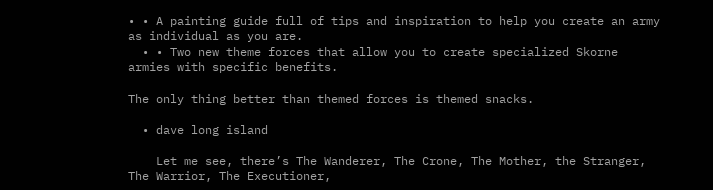• • A painting guide full of tips and inspiration to help you create an army as individual as you are.
  • • Two new theme forces that allow you to create specialized Skorne armies with specific benefits.

The only thing better than themed forces is themed snacks.

  • dave long island

    Let me see, there’s The Wanderer, The Crone, The Mother, the Stranger, The Warrior, The Executioner,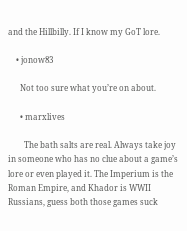and the Hillbilly. If I know my GoT lore.

    • jonow83

      Not too sure what you’re on about.

      • marxlives

        The bath salts are real. Always take joy in someone who has no clue about a game’s lore or even played it. The Imperium is the Roman Empire, and Khador is WWII Russians, guess both those games suck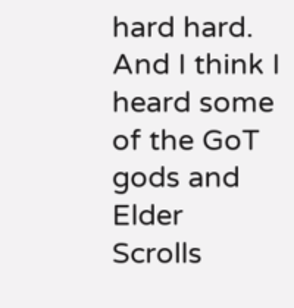hard hard. And I think I heard some of the GoT gods and Elder Scrolls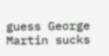guess George Martin sucks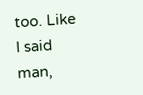too. Like I said man,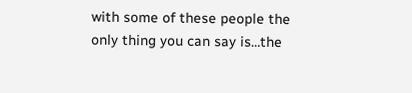with some of these people the only thing you can say is…the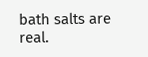bath salts are real.